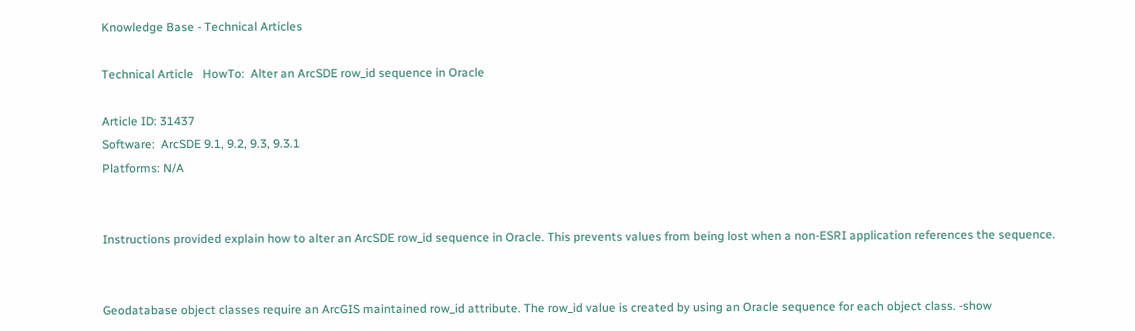Knowledge Base - Technical Articles

Technical Article   HowTo:  Alter an ArcSDE row_id sequence in Oracle

Article ID: 31437
Software:  ArcSDE 9.1, 9.2, 9.3, 9.3.1
Platforms: N/A


Instructions provided explain how to alter an ArcSDE row_id sequence in Oracle. This prevents values from being lost when a non-ESRI application references the sequence.


Geodatabase object classes require an ArcGIS maintained row_id attribute. The row_id value is created by using an Oracle sequence for each object class. -show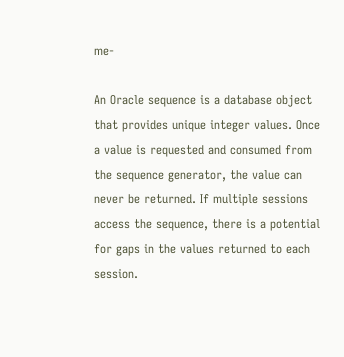me-

An Oracle sequence is a database object that provides unique integer values. Once a value is requested and consumed from the sequence generator, the value can never be returned. If multiple sessions access the sequence, there is a potential for gaps in the values returned to each session.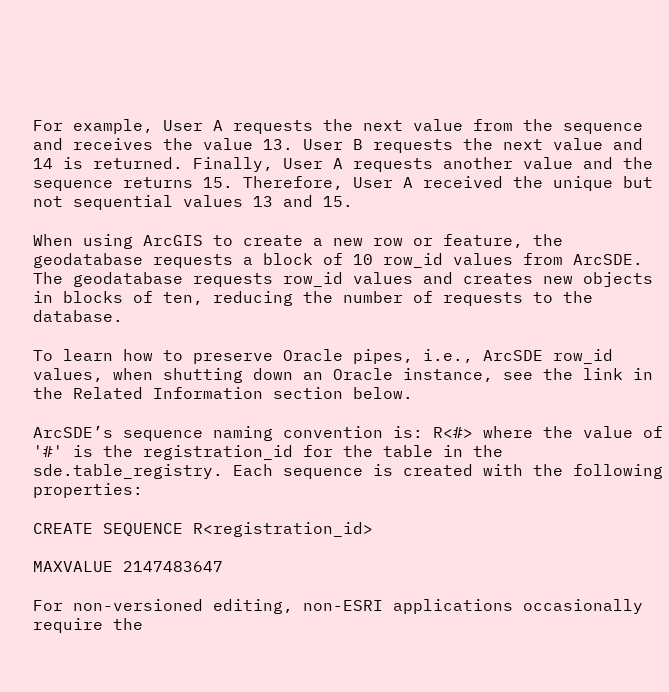For example, User A requests the next value from the sequence and receives the value 13. User B requests the next value and 14 is returned. Finally, User A requests another value and the sequence returns 15. Therefore, User A received the unique but not sequential values 13 and 15.

When using ArcGIS to create a new row or feature, the geodatabase requests a block of 10 row_id values from ArcSDE. The geodatabase requests row_id values and creates new objects in blocks of ten, reducing the number of requests to the database.

To learn how to preserve Oracle pipes, i.e., ArcSDE row_id values, when shutting down an Oracle instance, see the link in the Related Information section below.

ArcSDE’s sequence naming convention is: R<#> where the value of '#' is the registration_id for the table in the sde.table_registry. Each sequence is created with the following properties:

CREATE SEQUENCE R<registration_id>

MAXVALUE 2147483647

For non-versioned editing, non-ESRI applications occasionally require the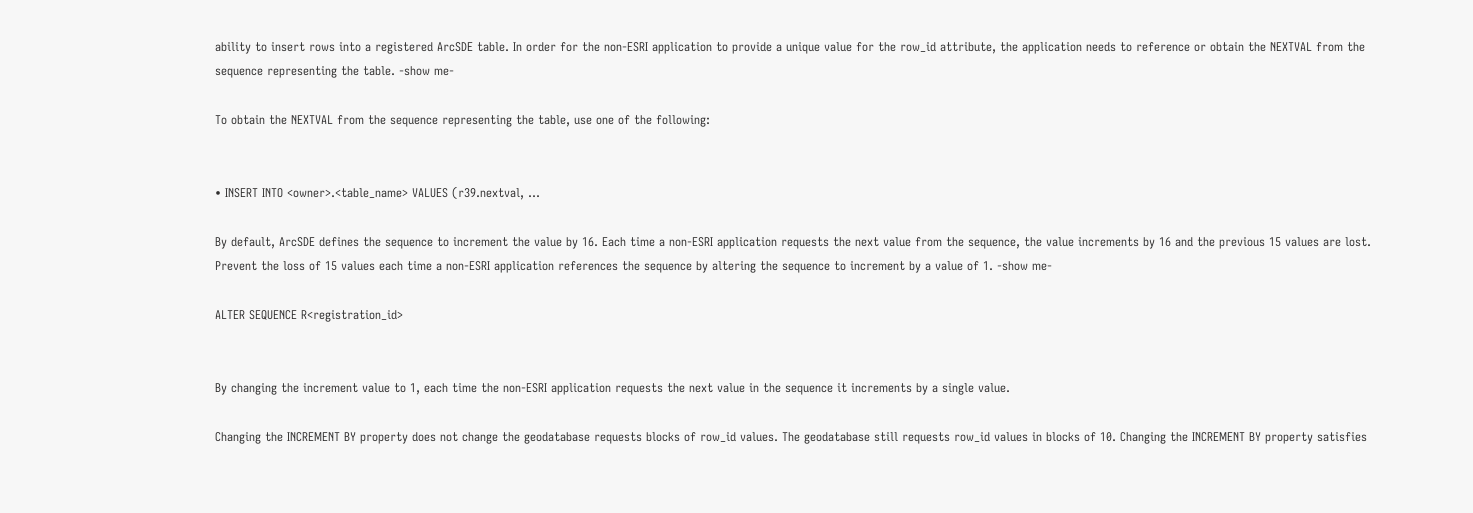ability to insert rows into a registered ArcSDE table. In order for the non-ESRI application to provide a unique value for the row_id attribute, the application needs to reference or obtain the NEXTVAL from the sequence representing the table. -show me-

To obtain the NEXTVAL from the sequence representing the table, use one of the following:


• INSERT INTO <owner>.<table_name> VALUES (r39.nextval, …

By default, ArcSDE defines the sequence to increment the value by 16. Each time a non-ESRI application requests the next value from the sequence, the value increments by 16 and the previous 15 values are lost. Prevent the loss of 15 values each time a non-ESRI application references the sequence by altering the sequence to increment by a value of 1. -show me-

ALTER SEQUENCE R<registration_id>


By changing the increment value to 1, each time the non-ESRI application requests the next value in the sequence it increments by a single value.

Changing the INCREMENT BY property does not change the geodatabase requests blocks of row_id values. The geodatabase still requests row_id values in blocks of 10. Changing the INCREMENT BY property satisfies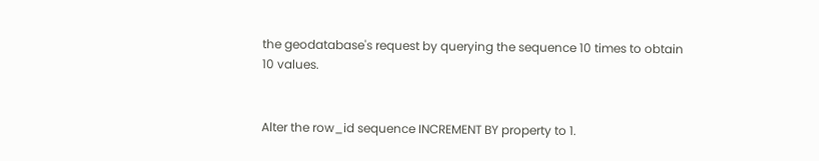the geodatabase's request by querying the sequence 10 times to obtain 10 values.


Alter the row_id sequence INCREMENT BY property to 1.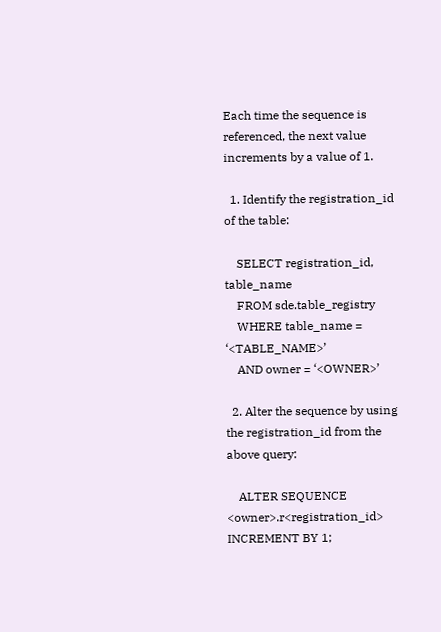Each time the sequence is referenced, the next value increments by a value of 1.

  1. Identify the registration_id of the table:

    SELECT registration_id, table_name
    FROM sde.table_registry
    WHERE table_name = ‘<TABLE_NAME>’
    AND owner = ‘<OWNER>’

  2. Alter the sequence by using the registration_id from the above query:

    ALTER SEQUENCE <owner>.r<registration_id> INCREMENT BY 1;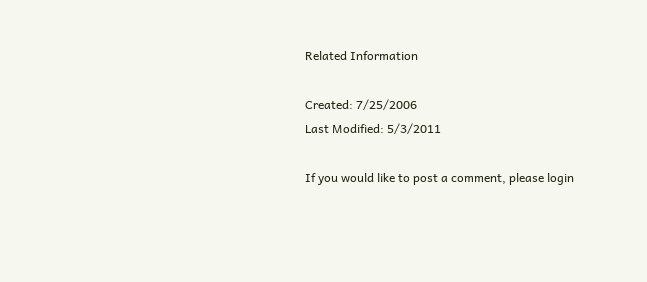Related Information

Created: 7/25/2006
Last Modified: 5/3/2011

If you would like to post a comment, please login